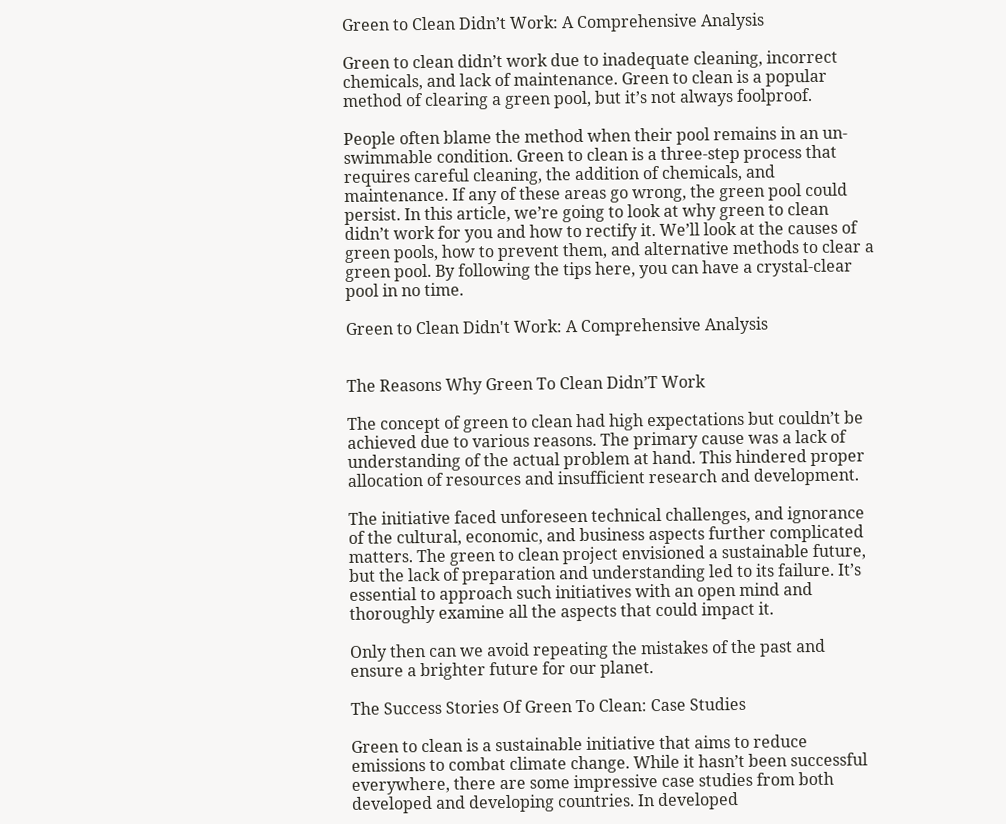Green to Clean Didn’t Work: A Comprehensive Analysis

Green to clean didn’t work due to inadequate cleaning, incorrect chemicals, and lack of maintenance. Green to clean is a popular method of clearing a green pool, but it’s not always foolproof.

People often blame the method when their pool remains in an un-swimmable condition. Green to clean is a three-step process that requires careful cleaning, the addition of chemicals, and maintenance. If any of these areas go wrong, the green pool could persist. In this article, we’re going to look at why green to clean didn’t work for you and how to rectify it. We’ll look at the causes of green pools, how to prevent them, and alternative methods to clear a green pool. By following the tips here, you can have a crystal-clear pool in no time.

Green to Clean Didn't Work: A Comprehensive Analysis


The Reasons Why Green To Clean Didn’T Work

The concept of green to clean had high expectations but couldn’t be achieved due to various reasons. The primary cause was a lack of understanding of the actual problem at hand. This hindered proper allocation of resources and insufficient research and development.

The initiative faced unforeseen technical challenges, and ignorance of the cultural, economic, and business aspects further complicated matters. The green to clean project envisioned a sustainable future, but the lack of preparation and understanding led to its failure. It’s essential to approach such initiatives with an open mind and thoroughly examine all the aspects that could impact it.

Only then can we avoid repeating the mistakes of the past and ensure a brighter future for our planet.

The Success Stories Of Green To Clean: Case Studies

Green to clean is a sustainable initiative that aims to reduce emissions to combat climate change. While it hasn’t been successful everywhere, there are some impressive case studies from both developed and developing countries. In developed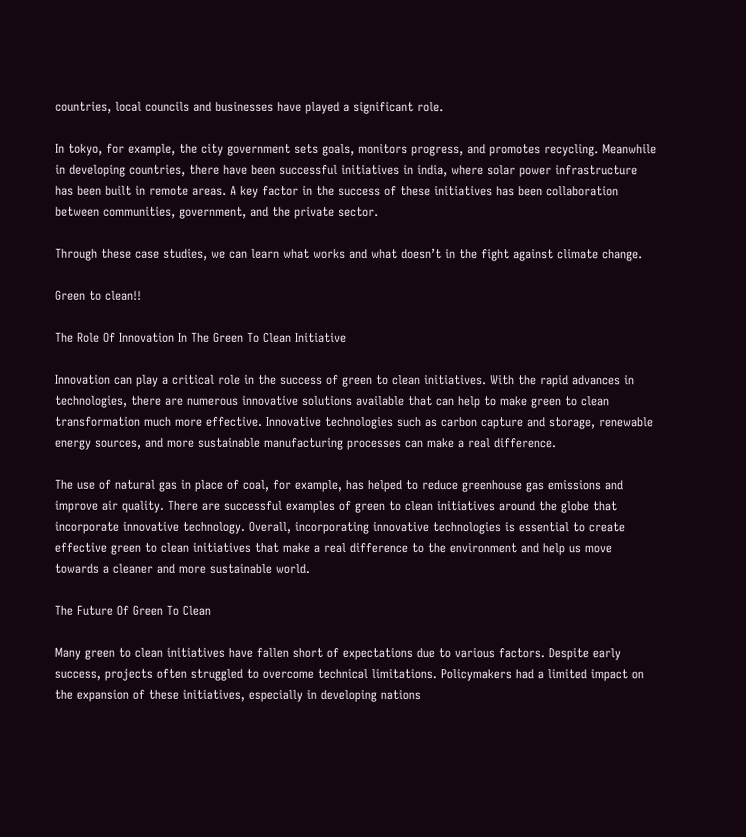countries, local councils and businesses have played a significant role.

In tokyo, for example, the city government sets goals, monitors progress, and promotes recycling. Meanwhile in developing countries, there have been successful initiatives in india, where solar power infrastructure has been built in remote areas. A key factor in the success of these initiatives has been collaboration between communities, government, and the private sector.

Through these case studies, we can learn what works and what doesn’t in the fight against climate change.

Green to clean!!

The Role Of Innovation In The Green To Clean Initiative

Innovation can play a critical role in the success of green to clean initiatives. With the rapid advances in technologies, there are numerous innovative solutions available that can help to make green to clean transformation much more effective. Innovative technologies such as carbon capture and storage, renewable energy sources, and more sustainable manufacturing processes can make a real difference.

The use of natural gas in place of coal, for example, has helped to reduce greenhouse gas emissions and improve air quality. There are successful examples of green to clean initiatives around the globe that incorporate innovative technology. Overall, incorporating innovative technologies is essential to create effective green to clean initiatives that make a real difference to the environment and help us move towards a cleaner and more sustainable world.

The Future Of Green To Clean

Many green to clean initiatives have fallen short of expectations due to various factors. Despite early success, projects often struggled to overcome technical limitations. Policymakers had a limited impact on the expansion of these initiatives, especially in developing nations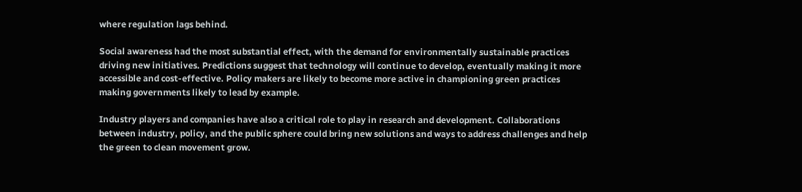where regulation lags behind.

Social awareness had the most substantial effect, with the demand for environmentally sustainable practices driving new initiatives. Predictions suggest that technology will continue to develop, eventually making it more accessible and cost-effective. Policy makers are likely to become more active in championing green practices making governments likely to lead by example.

Industry players and companies have also a critical role to play in research and development. Collaborations between industry, policy, and the public sphere could bring new solutions and ways to address challenges and help the green to clean movement grow.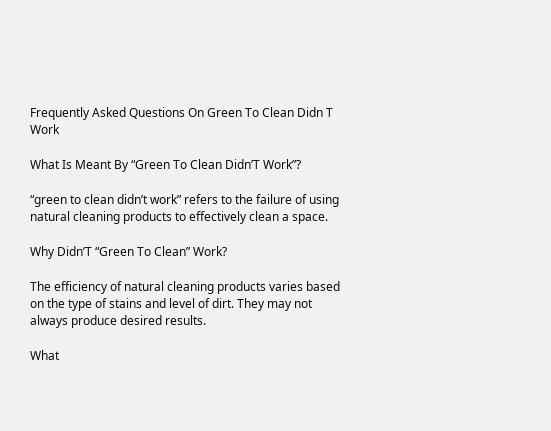Frequently Asked Questions On Green To Clean Didn T Work

What Is Meant By “Green To Clean Didn’T Work”?

“green to clean didn’t work” refers to the failure of using natural cleaning products to effectively clean a space.

Why Didn’T “Green To Clean” Work?

The efficiency of natural cleaning products varies based on the type of stains and level of dirt. They may not always produce desired results.

What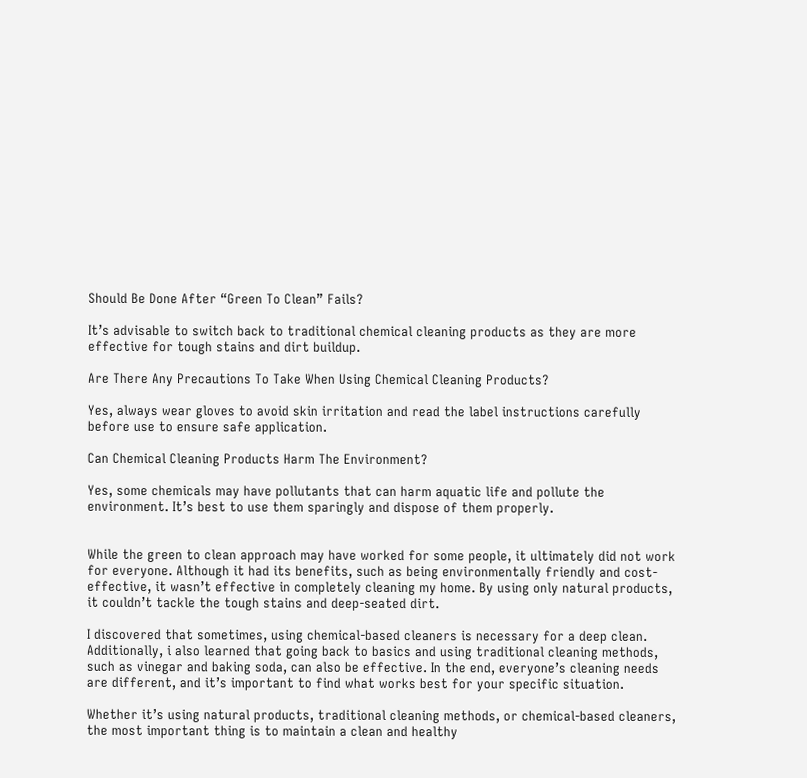Should Be Done After “Green To Clean” Fails?

It’s advisable to switch back to traditional chemical cleaning products as they are more effective for tough stains and dirt buildup.

Are There Any Precautions To Take When Using Chemical Cleaning Products?

Yes, always wear gloves to avoid skin irritation and read the label instructions carefully before use to ensure safe application.

Can Chemical Cleaning Products Harm The Environment?

Yes, some chemicals may have pollutants that can harm aquatic life and pollute the environment. It’s best to use them sparingly and dispose of them properly.


While the green to clean approach may have worked for some people, it ultimately did not work for everyone. Although it had its benefits, such as being environmentally friendly and cost-effective, it wasn’t effective in completely cleaning my home. By using only natural products, it couldn’t tackle the tough stains and deep-seated dirt.

I discovered that sometimes, using chemical-based cleaners is necessary for a deep clean. Additionally, i also learned that going back to basics and using traditional cleaning methods, such as vinegar and baking soda, can also be effective. In the end, everyone’s cleaning needs are different, and it’s important to find what works best for your specific situation.

Whether it’s using natural products, traditional cleaning methods, or chemical-based cleaners, the most important thing is to maintain a clean and healthy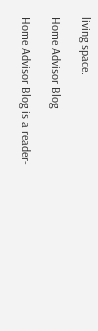living space.

Home Advisor Blog

Home Advisor Blog is a reader-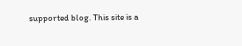supported blog. This site is a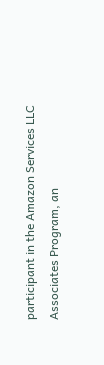participant in the Amazon Services LLC Associates Program, an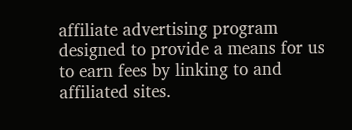affiliate advertising program designed to provide a means for us to earn fees by linking to and affiliated sites.